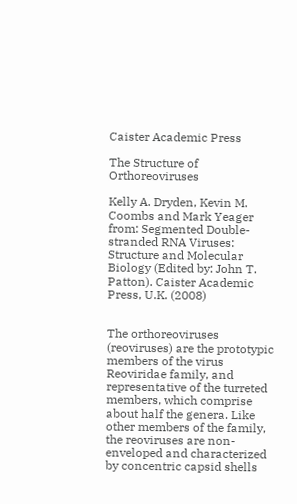Caister Academic Press

The Structure of Orthoreoviruses

Kelly A. Dryden, Kevin M. Coombs and Mark Yeager
from: Segmented Double-stranded RNA Viruses: Structure and Molecular Biology (Edited by: John T. Patton). Caister Academic Press, U.K. (2008)


The orthoreoviruses (reoviruses) are the prototypic members of the virus Reoviridae family, and representative of the turreted members, which comprise about half the genera. Like other members of the family, the reoviruses are non-enveloped and characterized by concentric capsid shells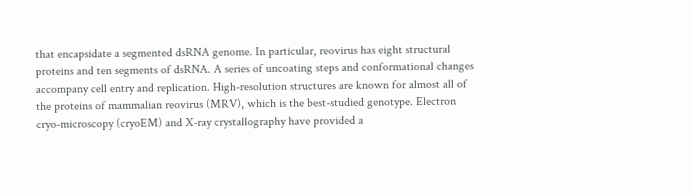that encapsidate a segmented dsRNA genome. In particular, reovirus has eight structural proteins and ten segments of dsRNA. A series of uncoating steps and conformational changes accompany cell entry and replication. High-resolution structures are known for almost all of the proteins of mammalian reovirus (MRV), which is the best-studied genotype. Electron cryo-microscopy (cryoEM) and X-ray crystallography have provided a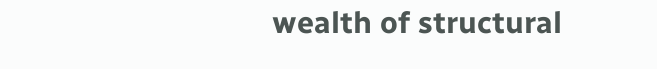wealth of structural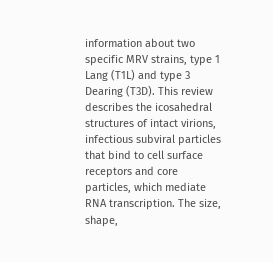information about two specific MRV strains, type 1 Lang (T1L) and type 3 Dearing (T3D). This review describes the icosahedral structures of intact virions, infectious subviral particles that bind to cell surface receptors and core particles, which mediate RNA transcription. The size, shape,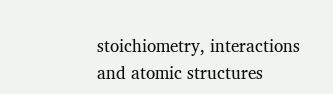stoichiometry, interactions and atomic structures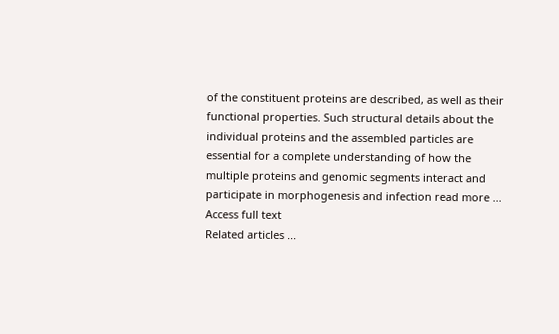of the constituent proteins are described, as well as their functional properties. Such structural details about the individual proteins and the assembled particles are essential for a complete understanding of how the multiple proteins and genomic segments interact and participate in morphogenesis and infection read more ...
Access full text
Related articles ...